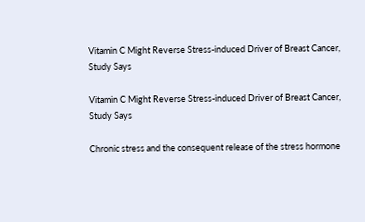Vitamin C Might Reverse Stress-induced Driver of Breast Cancer, Study Says

Vitamin C Might Reverse Stress-induced Driver of Breast Cancer, Study Says

Chronic stress and the consequent release of the stress hormone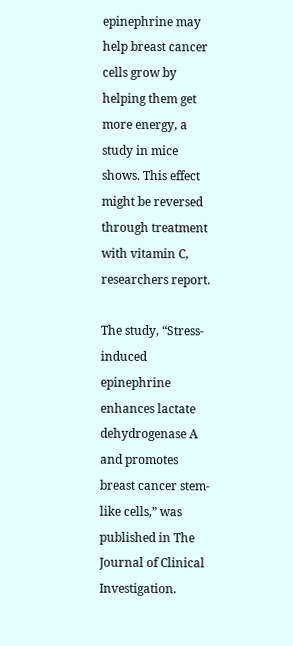epinephrine may help breast cancer cells grow by helping them get more energy, a study in mice shows. This effect might be reversed through treatment with vitamin C, researchers report.

The study, “Stress-induced epinephrine enhances lactate dehydrogenase A and promotes breast cancer stem-like cells,” was published in The Journal of Clinical Investigation.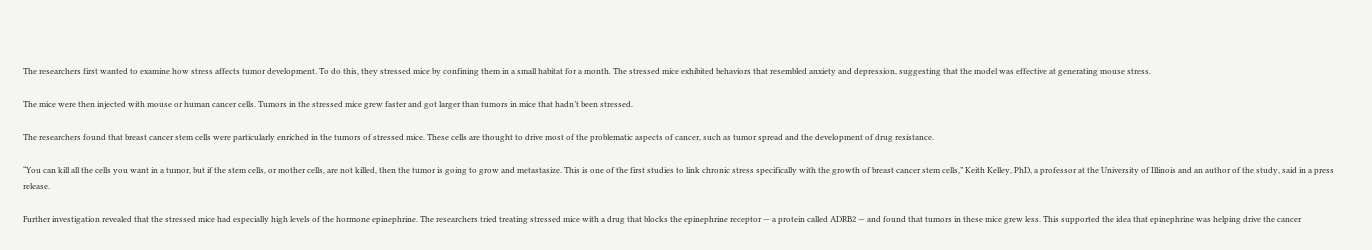The researchers first wanted to examine how stress affects tumor development. To do this, they stressed mice by confining them in a small habitat for a month. The stressed mice exhibited behaviors that resembled anxiety and depression, suggesting that the model was effective at generating mouse stress.

The mice were then injected with mouse or human cancer cells. Tumors in the stressed mice grew faster and got larger than tumors in mice that hadn’t been stressed.

The researchers found that breast cancer stem cells were particularly enriched in the tumors of stressed mice. These cells are thought to drive most of the problematic aspects of cancer, such as tumor spread and the development of drug resistance.

“You can kill all the cells you want in a tumor, but if the stem cells, or mother cells, are not killed, then the tumor is going to grow and metastasize. This is one of the first studies to link chronic stress specifically with the growth of breast cancer stem cells,” Keith Kelley, PhD, a professor at the University of Illinois and an author of the study, said in a press release.

Further investigation revealed that the stressed mice had especially high levels of the hormone epinephrine. The researchers tried treating stressed mice with a drug that blocks the epinephrine receptor — a protein called ADRB2 — and found that tumors in these mice grew less. This supported the idea that epinephrine was helping drive the cancer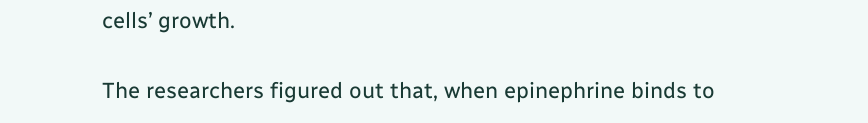cells’ growth.

The researchers figured out that, when epinephrine binds to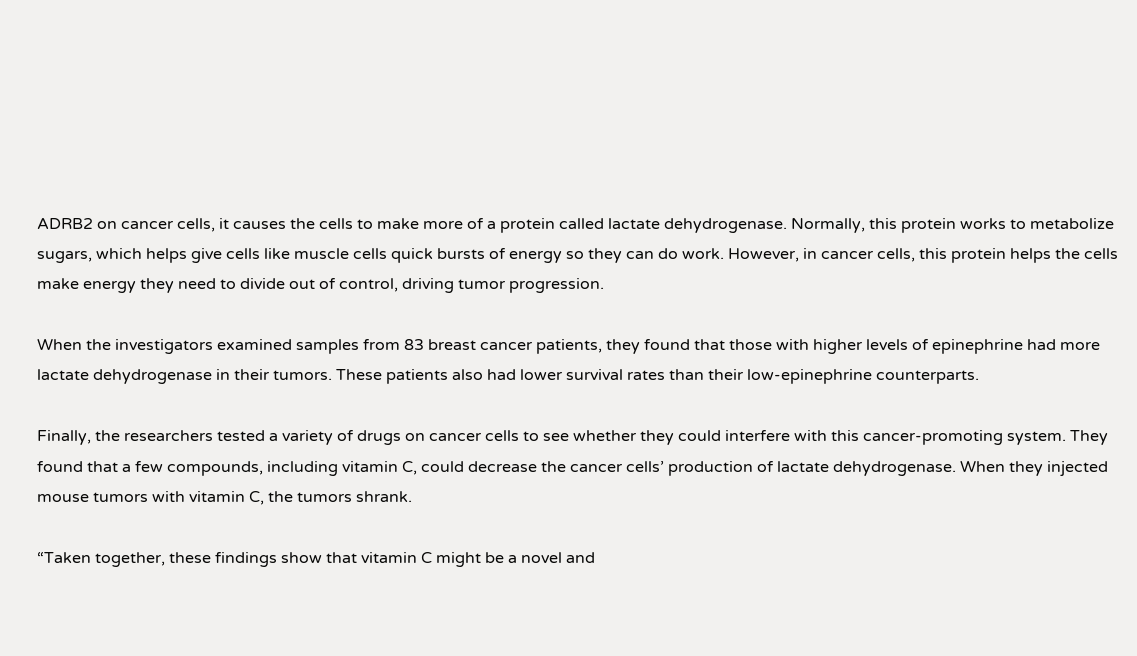ADRB2 on cancer cells, it causes the cells to make more of a protein called lactate dehydrogenase. Normally, this protein works to metabolize sugars, which helps give cells like muscle cells quick bursts of energy so they can do work. However, in cancer cells, this protein helps the cells make energy they need to divide out of control, driving tumor progression.

When the investigators examined samples from 83 breast cancer patients, they found that those with higher levels of epinephrine had more lactate dehydrogenase in their tumors. These patients also had lower survival rates than their low-epinephrine counterparts.

Finally, the researchers tested a variety of drugs on cancer cells to see whether they could interfere with this cancer-promoting system. They found that a few compounds, including vitamin C, could decrease the cancer cells’ production of lactate dehydrogenase. When they injected mouse tumors with vitamin C, the tumors shrank.

“Taken together, these findings show that vitamin C might be a novel and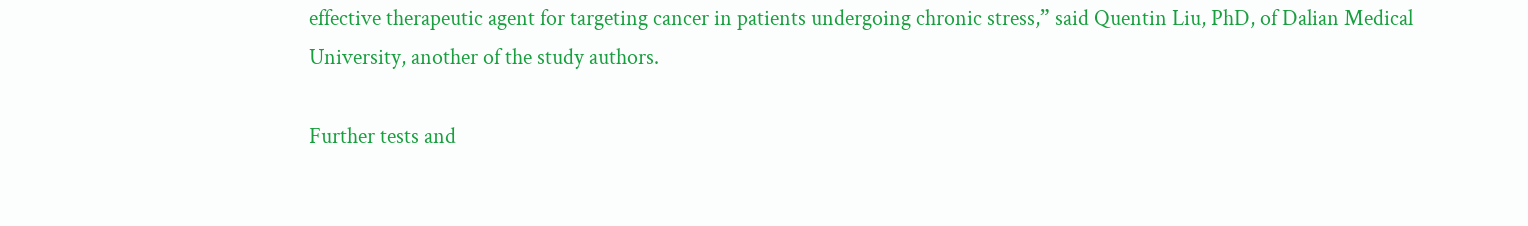effective therapeutic agent for targeting cancer in patients undergoing chronic stress,” said Quentin Liu, PhD, of Dalian Medical University, another of the study authors.

Further tests and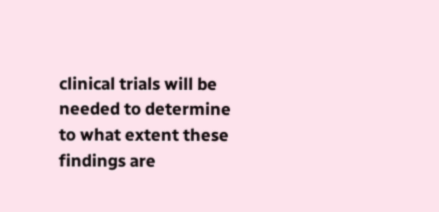clinical trials will be needed to determine to what extent these findings are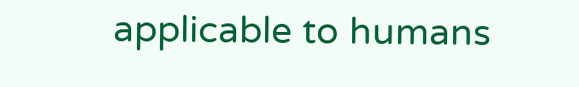applicable to humans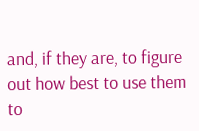and, if they are, to figure out how best to use them to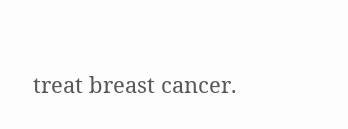treat breast cancer.